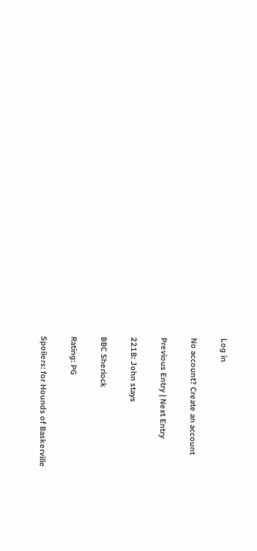Log in

No account? Create an account

Previous Entry | Next Entry

221B: John stays

BBC Sherlock

Rating: PG

Spoilers: for Hounds of Baskerville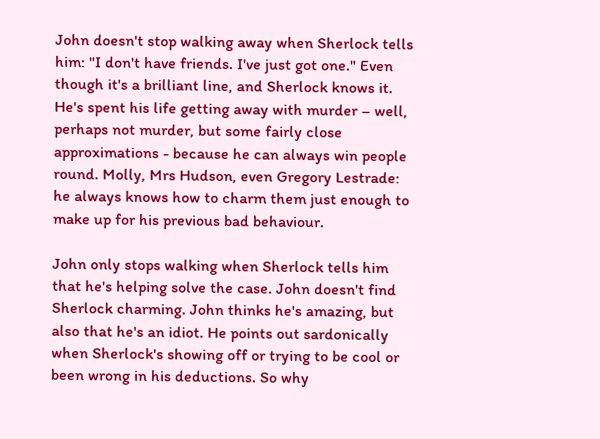John doesn't stop walking away when Sherlock tells him: "I don't have friends. I've just got one." Even though it's a brilliant line, and Sherlock knows it. He's spent his life getting away with murder – well, perhaps not murder, but some fairly close approximations - because he can always win people round. Molly, Mrs Hudson, even Gregory Lestrade: he always knows how to charm them just enough to make up for his previous bad behaviour.

John only stops walking when Sherlock tells him that he's helping solve the case. John doesn't find Sherlock charming. John thinks he's amazing, but also that he's an idiot. He points out sardonically when Sherlock's showing off or trying to be cool or been wrong in his deductions. So why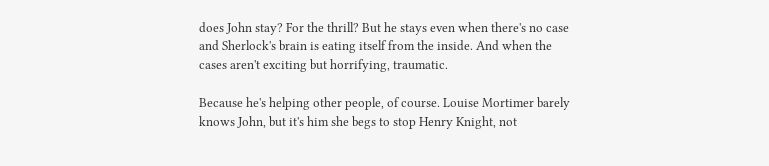does John stay? For the thrill? But he stays even when there's no case and Sherlock's brain is eating itself from the inside. And when the cases aren't exciting but horrifying, traumatic.

Because he's helping other people, of course. Louise Mortimer barely knows John, but it's him she begs to stop Henry Knight, not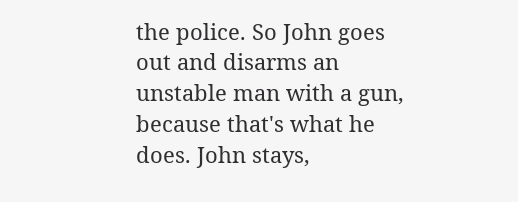the police. So John goes out and disarms an unstable man with a gun, because that's what he does. John stays,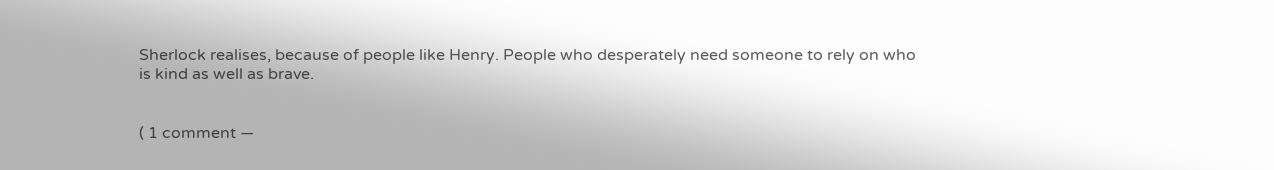Sherlock realises, because of people like Henry. People who desperately need someone to rely on who is kind as well as brave.


( 1 comment —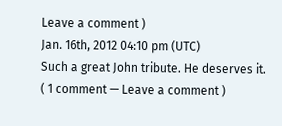Leave a comment )
Jan. 16th, 2012 04:10 pm (UTC)
Such a great John tribute. He deserves it.
( 1 comment — Leave a comment )